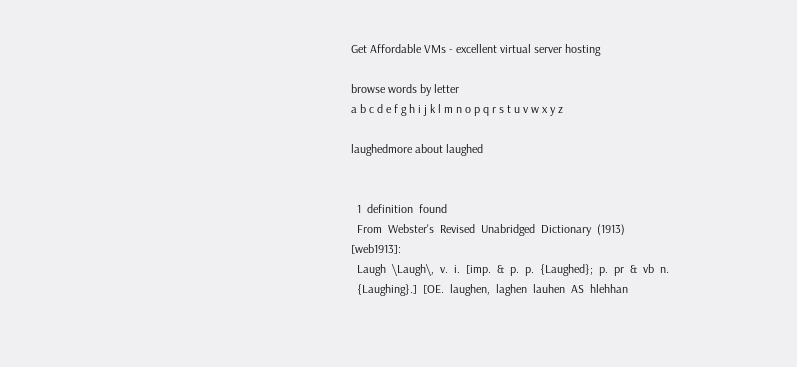Get Affordable VMs - excellent virtual server hosting

browse words by letter
a b c d e f g h i j k l m n o p q r s t u v w x y z

laughedmore about laughed


  1  definition  found
  From  Webster's  Revised  Unabridged  Dictionary  (1913)  [web1913]:
  Laugh  \Laugh\,  v.  i.  [imp.  &  p.  p.  {Laughed};  p.  pr  &  vb  n.
  {Laughing}.]  [OE.  laughen,  laghen  lauhen  AS  hlehhan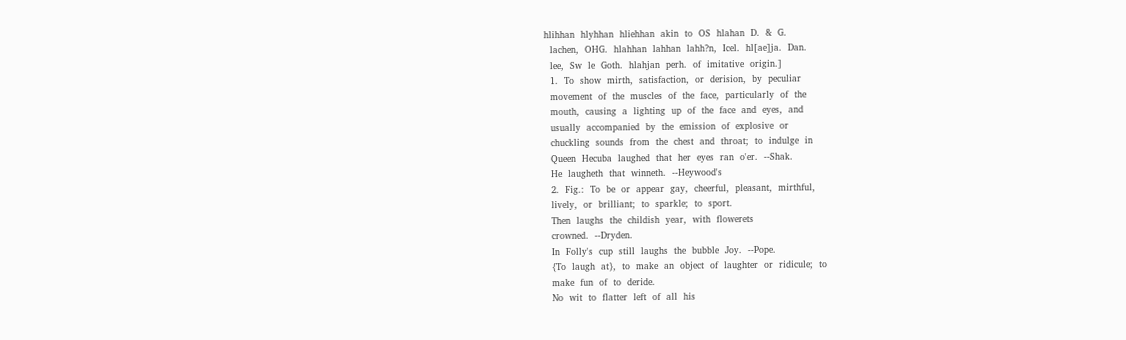hlihhan  hlyhhan  hliehhan  akin  to  OS  hlahan  D.  &  G.
  lachen,  OHG.  hlahhan  lahhan  lahh?n,  Icel.  hl[ae]ja.  Dan.
  lee,  Sw  le  Goth.  hlahjan  perh.  of  imitative  origin.]
  1.  To  show  mirth,  satisfaction,  or  derision,  by  peculiar
  movement  of  the  muscles  of  the  face,  particularly  of  the
  mouth,  causing  a  lighting  up  of  the  face  and  eyes,  and
  usually  accompanied  by  the  emission  of  explosive  or
  chuckling  sounds  from  the  chest  and  throat;  to  indulge  in
  Queen  Hecuba  laughed  that  her  eyes  ran  o'er.  --Shak.
  He  laugheth  that  winneth.  --Heywood's
  2.  Fig.:  To  be  or  appear  gay,  cheerful,  pleasant,  mirthful,
  lively,  or  brilliant;  to  sparkle;  to  sport.
  Then  laughs  the  childish  year,  with  flowerets
  crowned.  --Dryden.
  In  Folly's  cup  still  laughs  the  bubble  Joy.  --Pope.
  {To  laugh  at},  to  make  an  object  of  laughter  or  ridicule;  to
  make  fun  of  to  deride.
  No  wit  to  flatter  left  of  all  his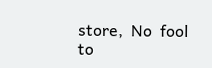store,  No  fool  to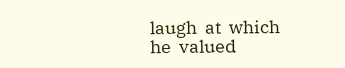laugh  at  which  he  valued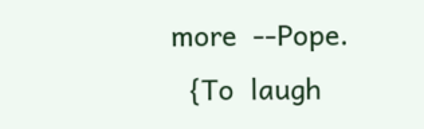more  --Pope.
  {To  laugh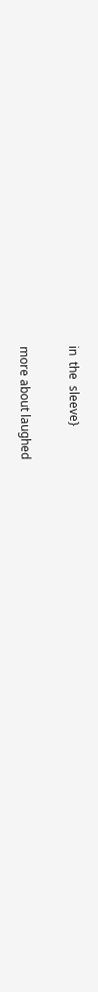in  the  sleeve}

more about laughed